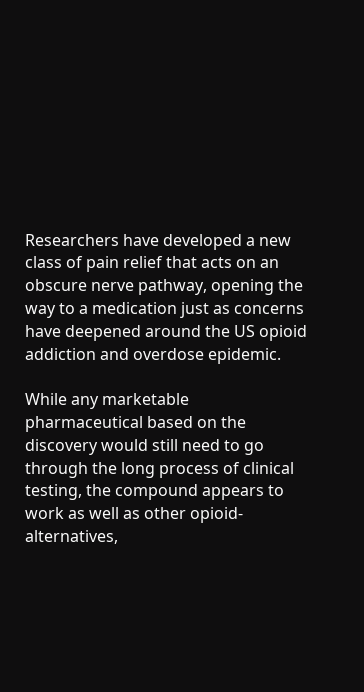Researchers have developed a new class of pain relief that acts on an obscure nerve pathway, opening the way to a medication just as concerns have deepened around the US opioid addiction and overdose epidemic.

While any marketable pharmaceutical based on the discovery would still need to go through the long process of clinical testing, the compound appears to work as well as other opioid-alternatives,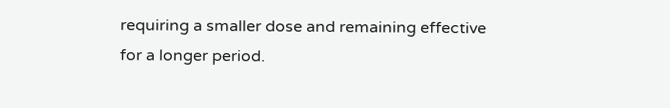requiring a smaller dose and remaining effective for a longer period.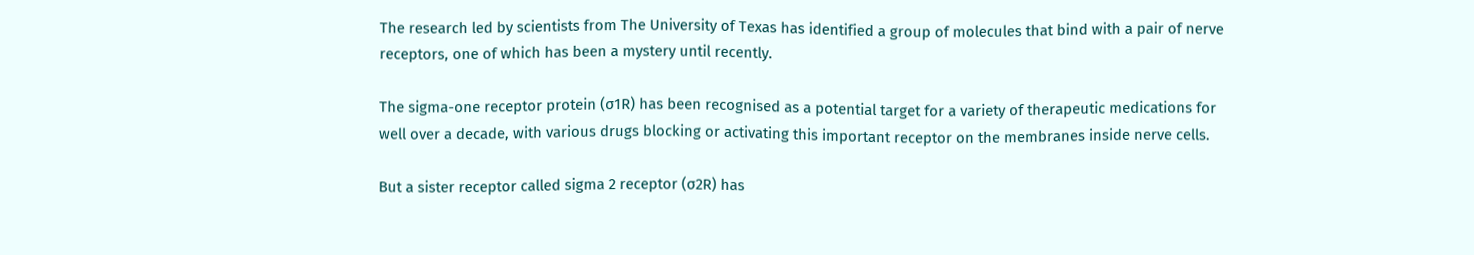The research led by scientists from The University of Texas has identified a group of molecules that bind with a pair of nerve receptors, one of which has been a mystery until recently.

The sigma-one receptor protein (σ1R) has been recognised as a potential target for a variety of therapeutic medications for well over a decade, with various drugs blocking or activating this important receptor on the membranes inside nerve cells.

But a sister receptor called sigma 2 receptor (σ2R) has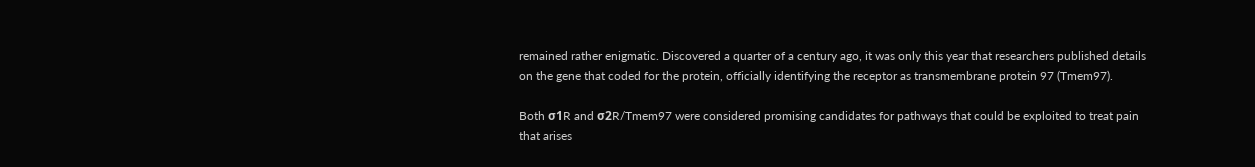remained rather enigmatic. Discovered a quarter of a century ago, it was only this year that researchers published details on the gene that coded for the protein, officially identifying the receptor as transmembrane protein 97 (Tmem97).

Both σ1R and σ2R/Tmem97 were considered promising candidates for pathways that could be exploited to treat pain that arises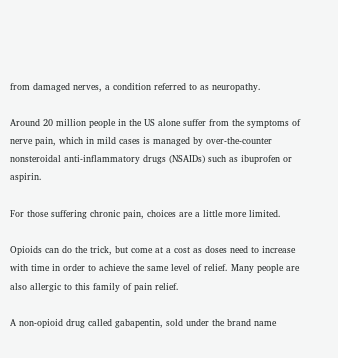from damaged nerves, a condition referred to as neuropathy.

Around 20 million people in the US alone suffer from the symptoms of nerve pain, which in mild cases is managed by over-the-counter nonsteroidal anti-inflammatory drugs (NSAIDs) such as ibuprofen or aspirin.

For those suffering chronic pain, choices are a little more limited.

Opioids can do the trick, but come at a cost as doses need to increase with time in order to achieve the same level of relief. Many people are also allergic to this family of pain relief.

A non-opioid drug called gabapentin, sold under the brand name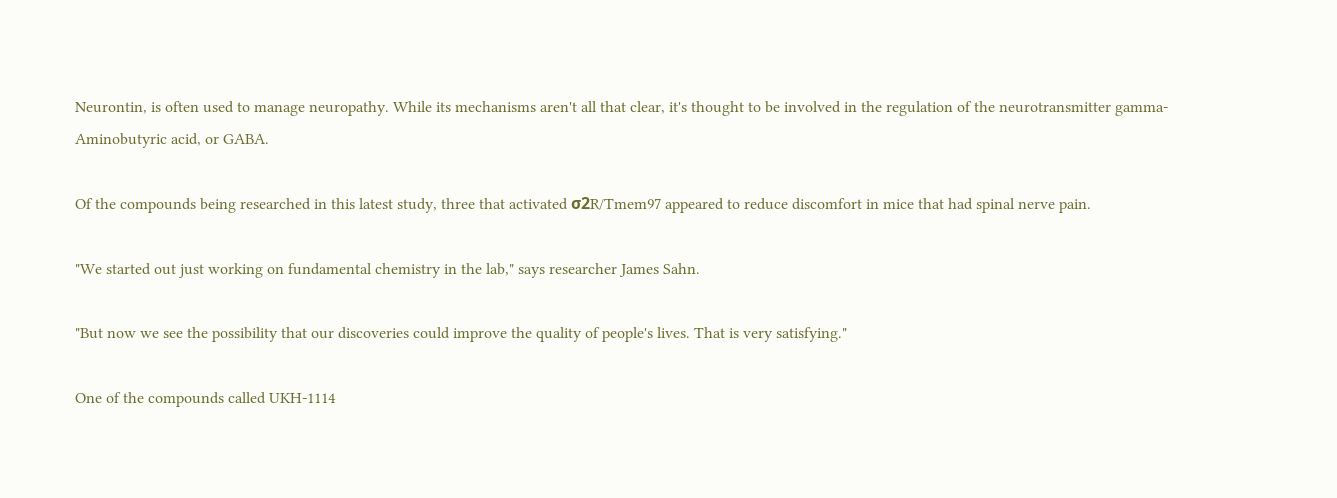Neurontin, is often used to manage neuropathy. While its mechanisms aren't all that clear, it's thought to be involved in the regulation of the neurotransmitter gamma-Aminobutyric acid, or GABA.

Of the compounds being researched in this latest study, three that activated σ2R/Tmem97 appeared to reduce discomfort in mice that had spinal nerve pain.

"We started out just working on fundamental chemistry in the lab," says researcher James Sahn.

"But now we see the possibility that our discoveries could improve the quality of people's lives. That is very satisfying."

One of the compounds called UKH-1114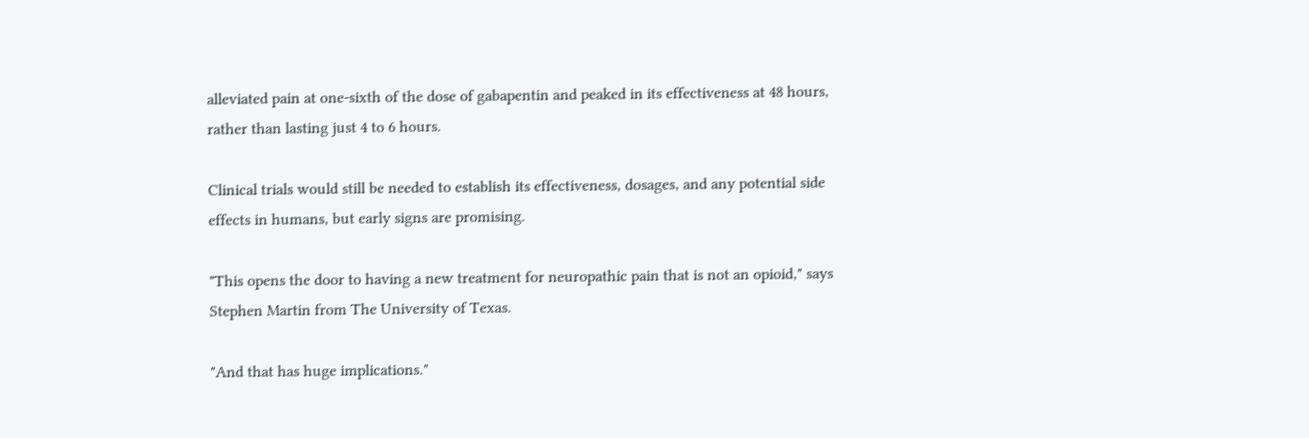alleviated pain at one-sixth of the dose of gabapentin and peaked in its effectiveness at 48 hours, rather than lasting just 4 to 6 hours.

Clinical trials would still be needed to establish its effectiveness, dosages, and any potential side effects in humans, but early signs are promising.

"This opens the door to having a new treatment for neuropathic pain that is not an opioid," says Stephen Martin from The University of Texas.

"And that has huge implications."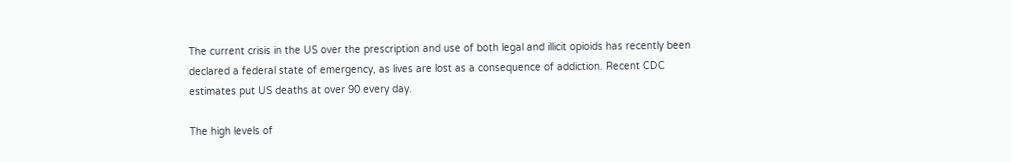The current crisis in the US over the prescription and use of both legal and illicit opioids has recently been declared a federal state of emergency, as lives are lost as a consequence of addiction. Recent CDC estimates put US deaths at over 90 every day.

The high levels of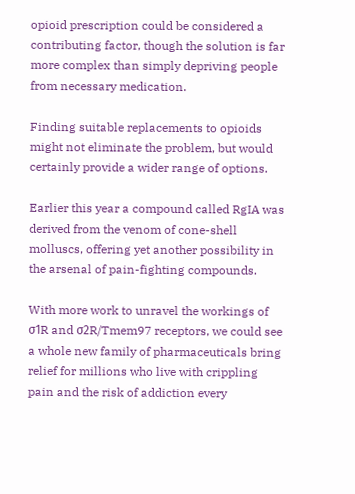opioid prescription could be considered a contributing factor, though the solution is far more complex than simply depriving people from necessary medication.

Finding suitable replacements to opioids might not eliminate the problem, but would certainly provide a wider range of options.

Earlier this year a compound called RgIA was derived from the venom of cone-shell molluscs, offering yet another possibility in the arsenal of pain-fighting compounds.

With more work to unravel the workings of σ1R and σ2R/Tmem97 receptors, we could see a whole new family of pharmaceuticals bring relief for millions who live with crippling pain and the risk of addiction every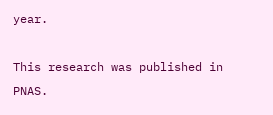year.

This research was published in PNAS.